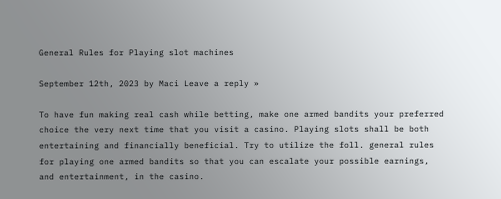General Rules for Playing slot machines

September 12th, 2023 by Maci Leave a reply »

To have fun making real cash while betting, make one armed bandits your preferred choice the very next time that you visit a casino. Playing slots shall be both entertaining and financially beneficial. Try to utilize the foll. general rules for playing one armed bandits so that you can escalate your possible earnings, and entertainment, in the casino.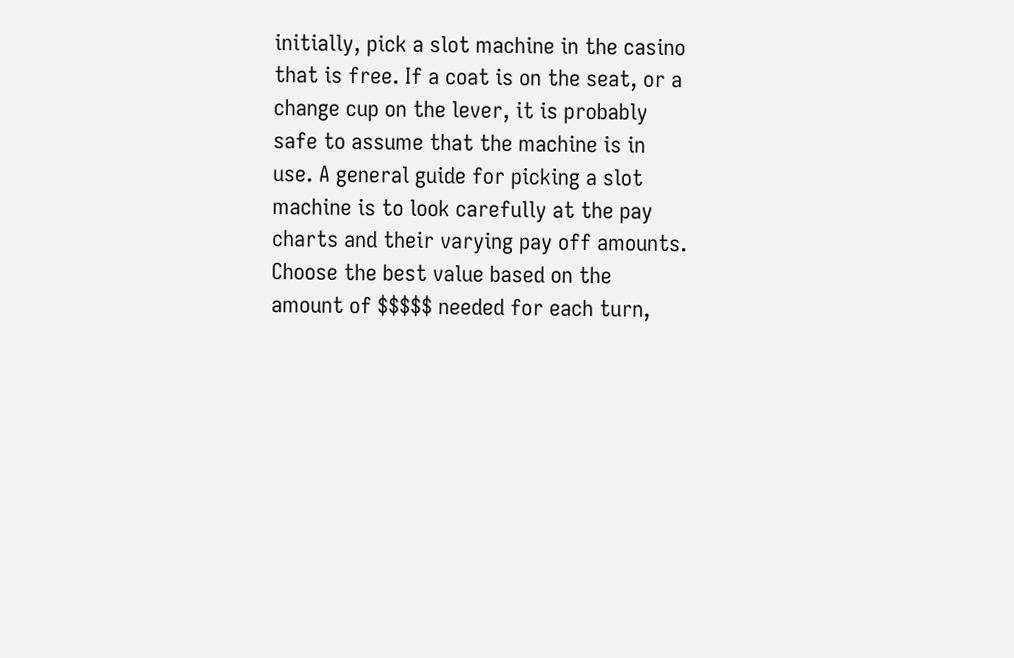initially, pick a slot machine in the casino that is free. If a coat is on the seat, or a change cup on the lever, it is probably safe to assume that the machine is in use. A general guide for picking a slot machine is to look carefully at the pay charts and their varying pay off amounts. Choose the best value based on the amount of $$$$$ needed for each turn,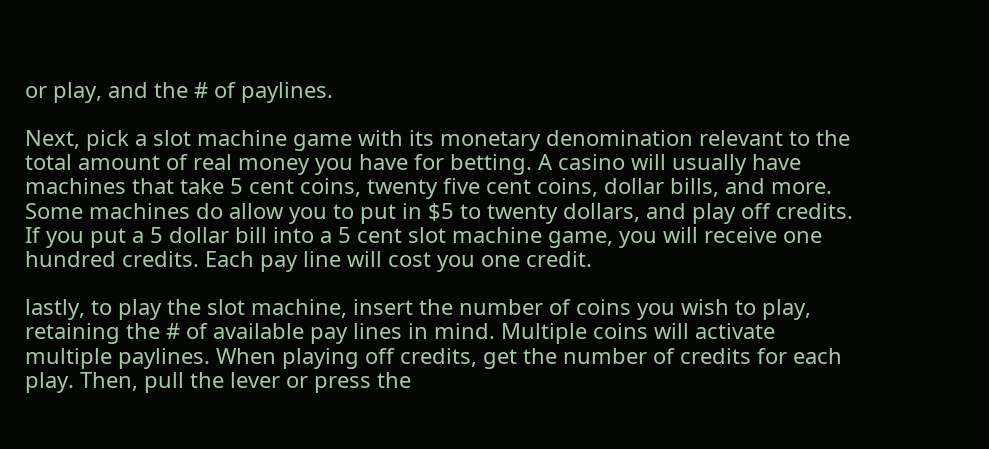or play, and the # of paylines.

Next, pick a slot machine game with its monetary denomination relevant to the total amount of real money you have for betting. A casino will usually have machines that take 5 cent coins, twenty five cent coins, dollar bills, and more. Some machines do allow you to put in $5 to twenty dollars, and play off credits. If you put a 5 dollar bill into a 5 cent slot machine game, you will receive one hundred credits. Each pay line will cost you one credit.

lastly, to play the slot machine, insert the number of coins you wish to play, retaining the # of available pay lines in mind. Multiple coins will activate multiple paylines. When playing off credits, get the number of credits for each play. Then, pull the lever or press the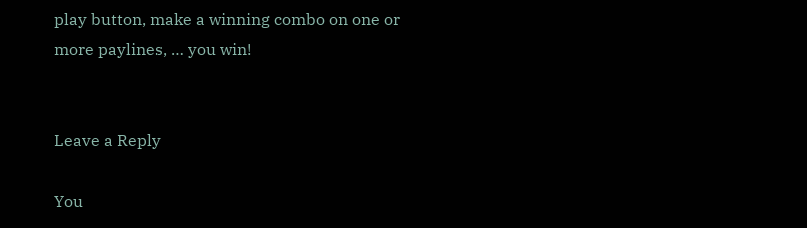play button, make a winning combo on one or more paylines, … you win!


Leave a Reply

You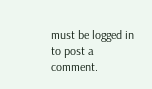must be logged in to post a comment.